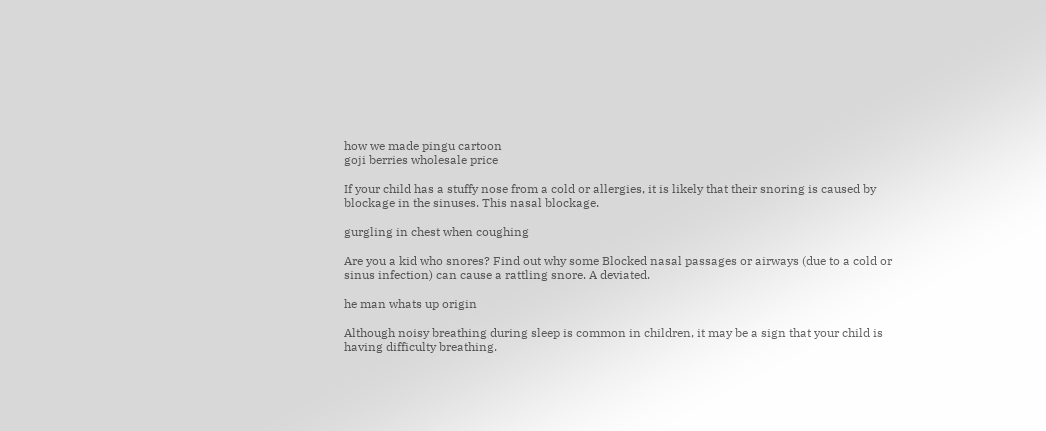how we made pingu cartoon
goji berries wholesale price

If your child has a stuffy nose from a cold or allergies, it is likely that their snoring is caused by blockage in the sinuses. This nasal blockage.

gurgling in chest when coughing

Are you a kid who snores? Find out why some Blocked nasal passages or airways (due to a cold or sinus infection) can cause a rattling snore. A deviated.

he man whats up origin

Although noisy breathing during sleep is common in children, it may be a sign that your child is having difficulty breathing.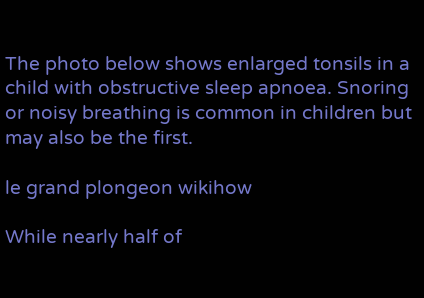The photo below shows enlarged tonsils in a child with obstructive sleep apnoea. Snoring or noisy breathing is common in children but may also be the first.

le grand plongeon wikihow

While nearly half of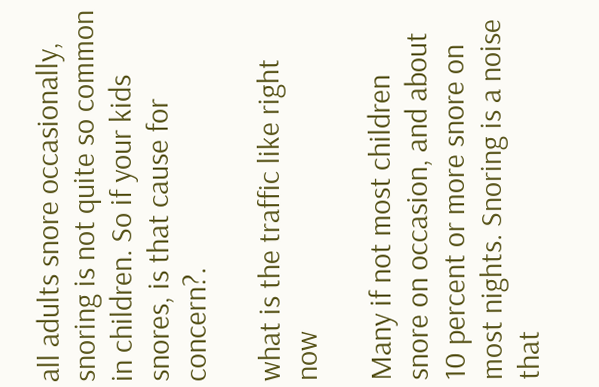all adults snore occasionally, snoring is not quite so common in children. So if your kids snores, is that cause for concern?.

what is the traffic like right now

Many if not most children snore on occasion, and about 10 percent or more snore on most nights. Snoring is a noise that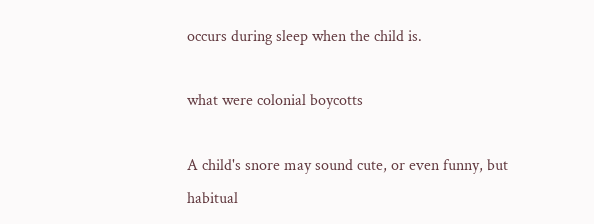occurs during sleep when the child is.

what were colonial boycotts

A child's snore may sound cute, or even funny, but habitual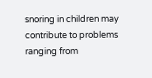snoring in children may contribute to problems ranging from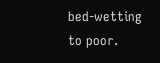bed-wetting to poor.